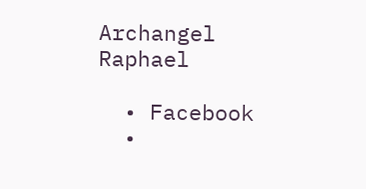Archangel Raphael

  • Facebook
  •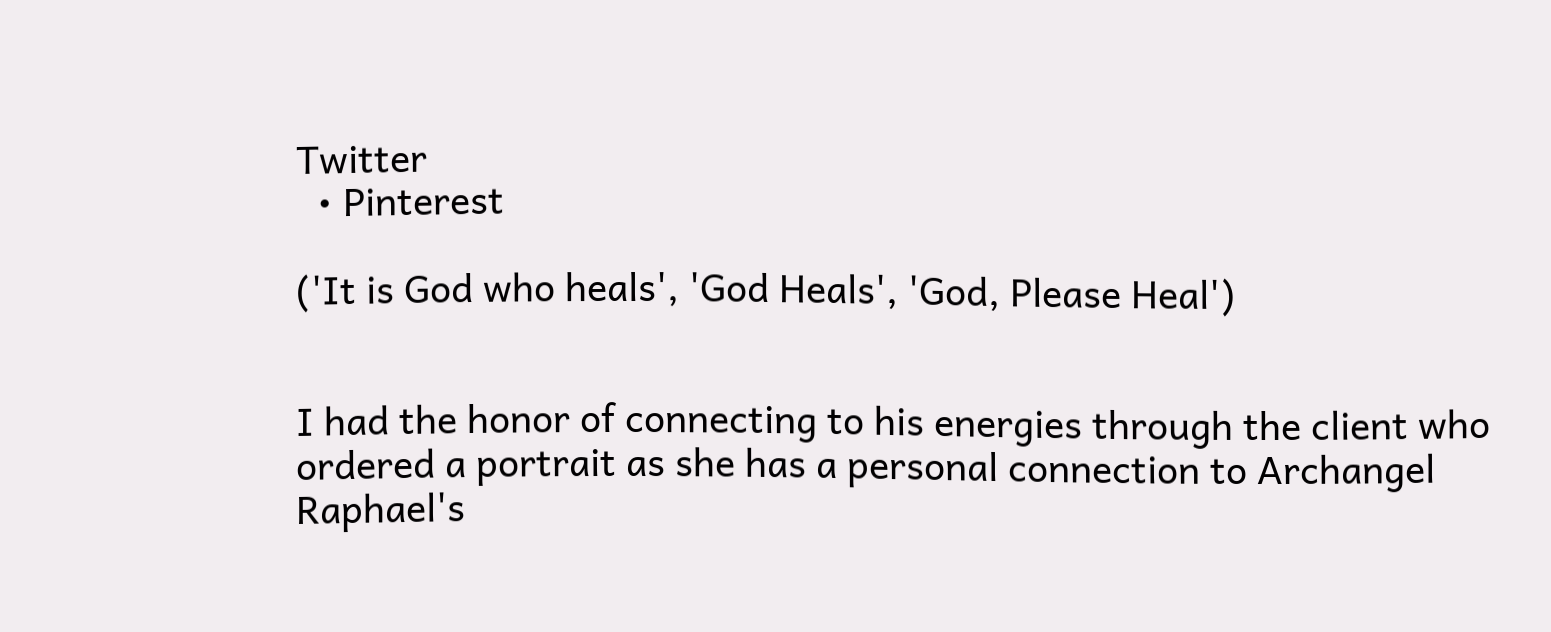Twitter
  • Pinterest

('It is God who heals', 'God Heals', 'God, Please Heal')


I had the honor of connecting to his energies through the client who ordered a portrait as she has a personal connection to Archangel Raphael's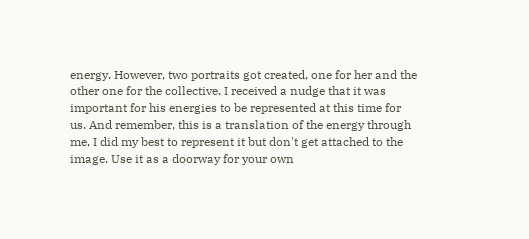energy. However, two portraits got created, one for her and the other one for the collective. I received a nudge that it was important for his energies to be represented at this time for us. And remember, this is a translation of the energy through me, I did my best to represent it but don't get attached to the image. Use it as a doorway for your own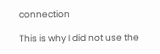connection

This is why I did not use the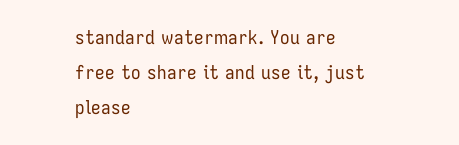standard watermark. You are free to share it and use it, just please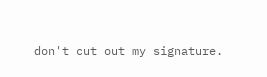don't cut out my signature.